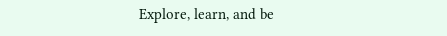Explore, learn, and be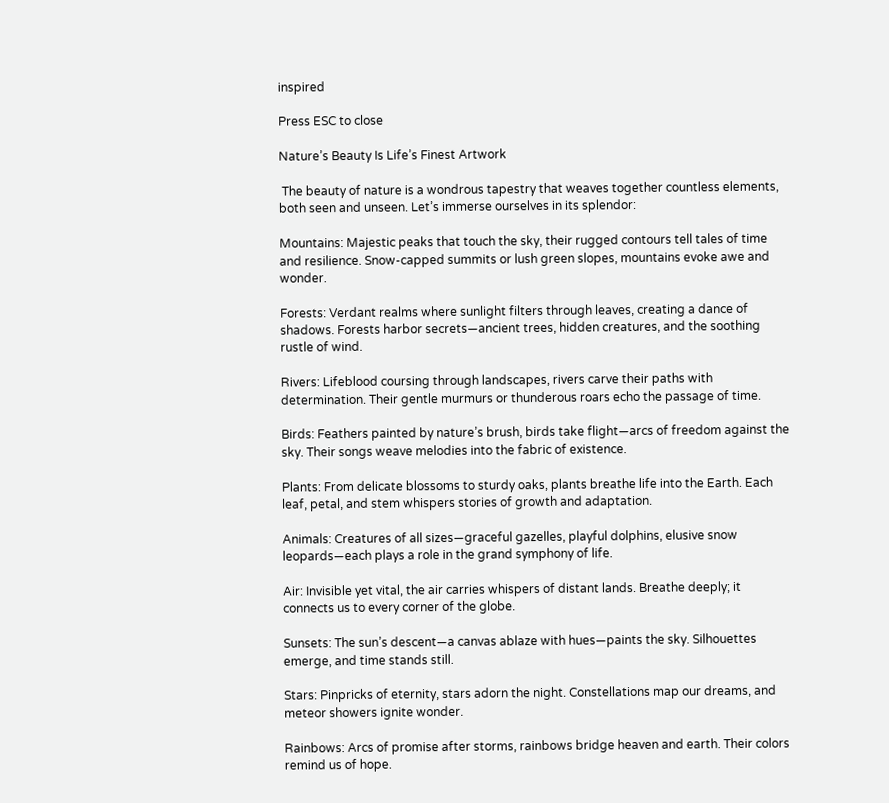inspired

Press ESC to close

Nature’s Beauty Is Life’s Finest Artwork

 The beauty of nature is a wondrous tapestry that weaves together countless elements, both seen and unseen. Let’s immerse ourselves in its splendor:

Mountains: Majestic peaks that touch the sky, their rugged contours tell tales of time and resilience. Snow-capped summits or lush green slopes, mountains evoke awe and wonder.

Forests: Verdant realms where sunlight filters through leaves, creating a dance of shadows. Forests harbor secrets—ancient trees, hidden creatures, and the soothing rustle of wind.

Rivers: Lifeblood coursing through landscapes, rivers carve their paths with determination. Their gentle murmurs or thunderous roars echo the passage of time.

Birds: Feathers painted by nature’s brush, birds take flight—arcs of freedom against the sky. Their songs weave melodies into the fabric of existence.

Plants: From delicate blossoms to sturdy oaks, plants breathe life into the Earth. Each leaf, petal, and stem whispers stories of growth and adaptation.

Animals: Creatures of all sizes—graceful gazelles, playful dolphins, elusive snow leopards—each plays a role in the grand symphony of life.

Air: Invisible yet vital, the air carries whispers of distant lands. Breathe deeply; it connects us to every corner of the globe.

Sunsets: The sun’s descent—a canvas ablaze with hues—paints the sky. Silhouettes emerge, and time stands still.

Stars: Pinpricks of eternity, stars adorn the night. Constellations map our dreams, and meteor showers ignite wonder.

Rainbows: Arcs of promise after storms, rainbows bridge heaven and earth. Their colors remind us of hope.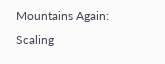Mountains Again: Scaling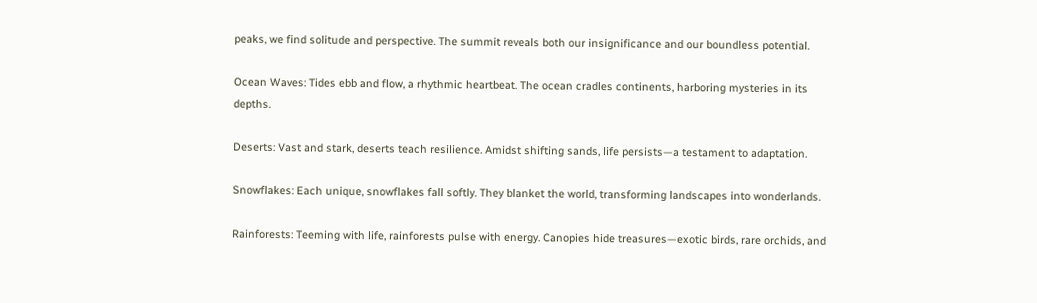peaks, we find solitude and perspective. The summit reveals both our insignificance and our boundless potential.

Ocean Waves: Tides ebb and flow, a rhythmic heartbeat. The ocean cradles continents, harboring mysteries in its depths.

Deserts: Vast and stark, deserts teach resilience. Amidst shifting sands, life persists—a testament to adaptation.

Snowflakes: Each unique, snowflakes fall softly. They blanket the world, transforming landscapes into wonderlands.

Rainforests: Teeming with life, rainforests pulse with energy. Canopies hide treasures—exotic birds, rare orchids, and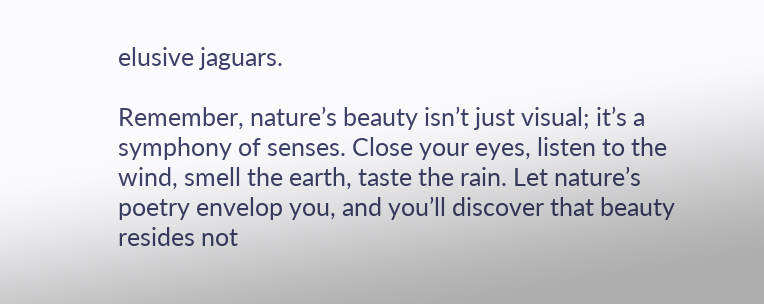elusive jaguars.

Remember, nature’s beauty isn’t just visual; it’s a symphony of senses. Close your eyes, listen to the wind, smell the earth, taste the rain. Let nature’s poetry envelop you, and you’ll discover that beauty resides not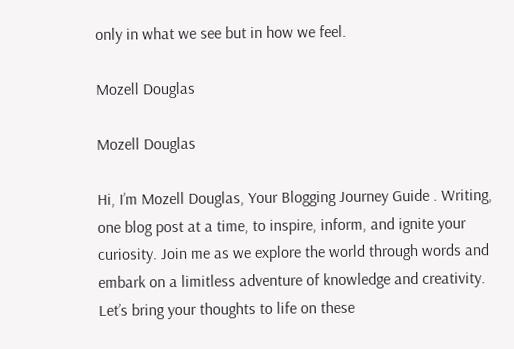only in what we see but in how we feel.

Mozell Douglas

Mozell Douglas

Hi, I’m Mozell Douglas, Your Blogging Journey Guide . Writing, one blog post at a time, to inspire, inform, and ignite your curiosity. Join me as we explore the world through words and embark on a limitless adventure of knowledge and creativity. Let’s bring your thoughts to life on these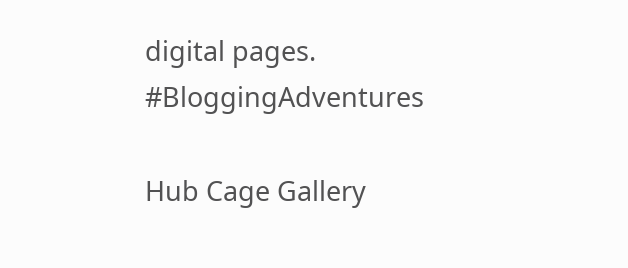digital pages.  #BloggingAdventures

Hub Cage Gallery